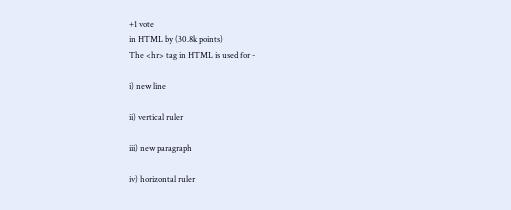+1 vote
in HTML by (30.8k points)
The <hr> tag in HTML is used for -

i) new line

ii) vertical ruler

iii) new paragraph

iv) horizontal ruler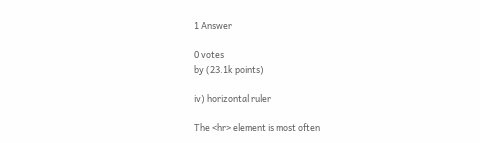1 Answer

0 votes
by (23.1k points)

iv) horizontal ruler

The <hr> element is most often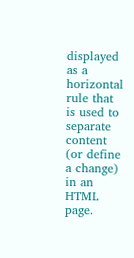displayed as a horizontal rule that is used to separate content (or define a change) in an HTML page.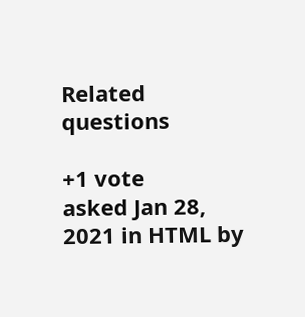Related questions

+1 vote
asked Jan 28, 2021 in HTML by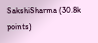SakshiSharma (30.8k points)